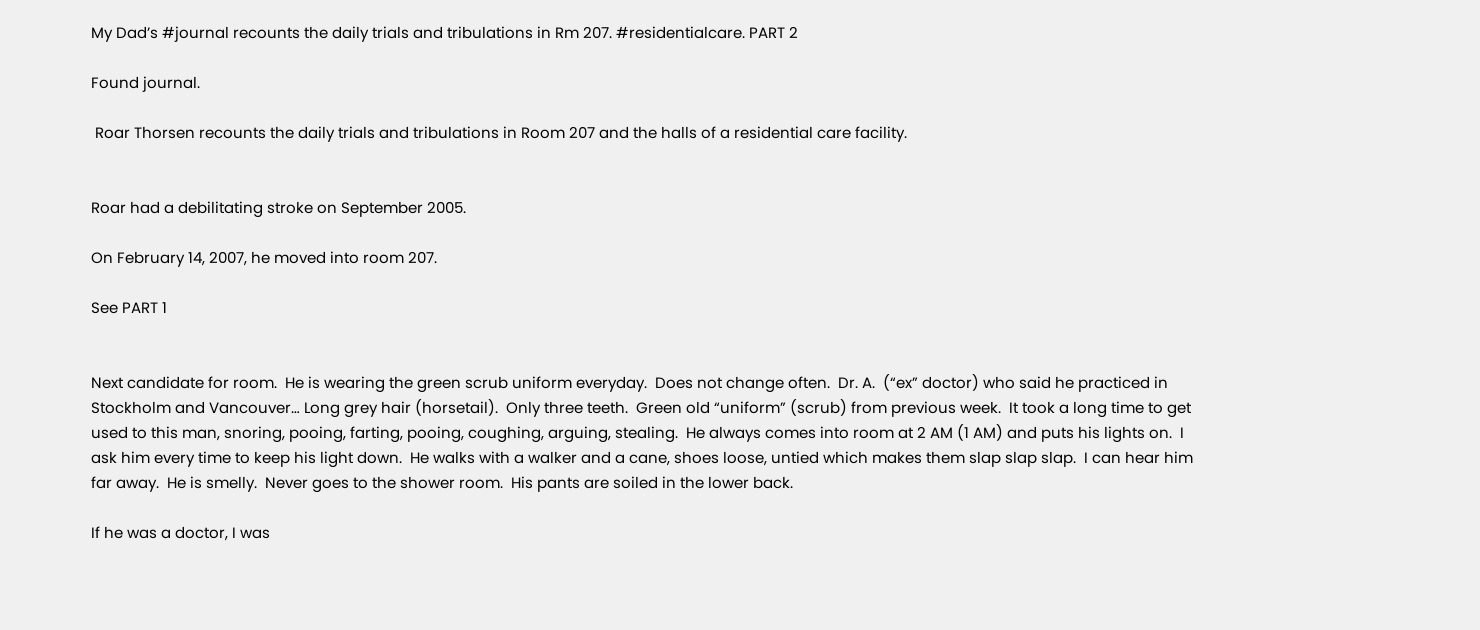My Dad’s #journal recounts the daily trials and tribulations in Rm 207. #residentialcare. PART 2

Found journal.

 Roar Thorsen recounts the daily trials and tribulations in Room 207 and the halls of a residential care facility.


Roar had a debilitating stroke on September 2005.

On February 14, 2007, he moved into room 207.

See PART 1


Next candidate for room.  He is wearing the green scrub uniform everyday.  Does not change often.  Dr. A.  (“ex” doctor) who said he practiced in Stockholm and Vancouver… Long grey hair (horsetail).  Only three teeth.  Green old “uniform” (scrub) from previous week.  It took a long time to get used to this man, snoring, pooing, farting, pooing, coughing, arguing, stealing.  He always comes into room at 2 AM (1 AM) and puts his lights on.  I ask him every time to keep his light down.  He walks with a walker and a cane, shoes loose, untied which makes them slap slap slap.  I can hear him far away.  He is smelly.  Never goes to the shower room.  His pants are soiled in the lower back.

If he was a doctor, I was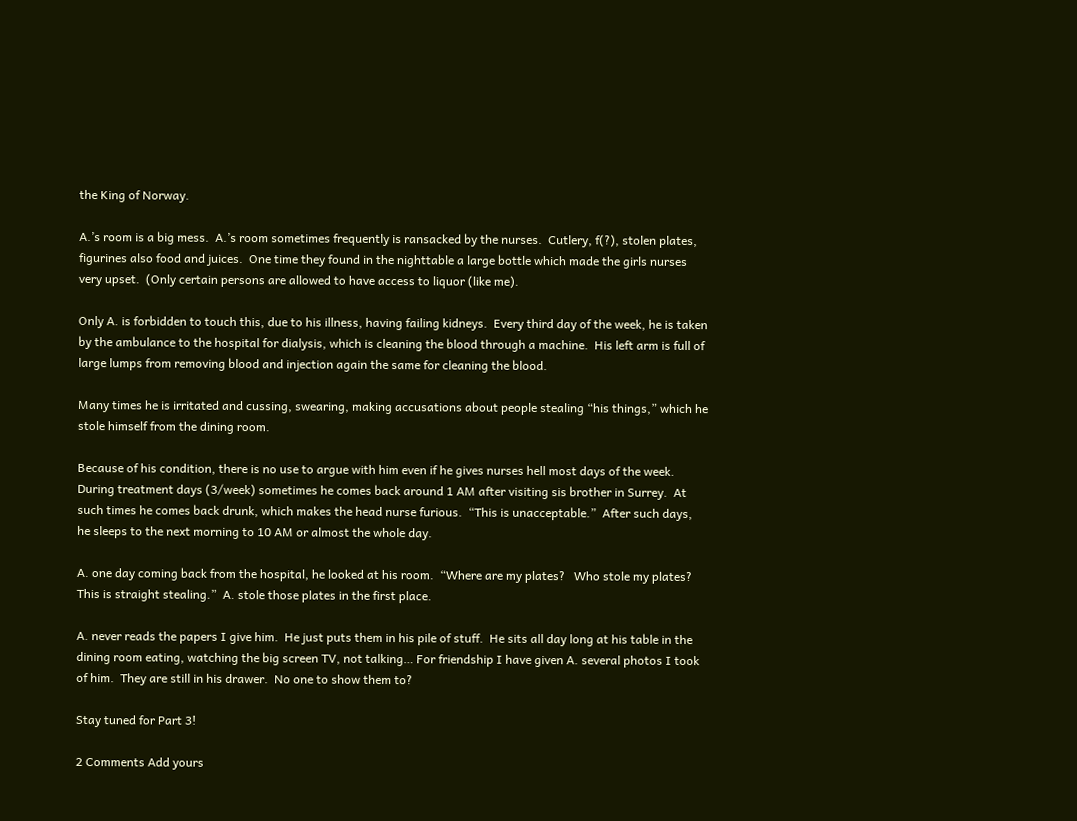the King of Norway.

A.’s room is a big mess.  A.’s room sometimes frequently is ransacked by the nurses.  Cutlery, f(?), stolen plates, figurines also food and juices.  One time they found in the nighttable a large bottle which made the girls nurses very upset.  (Only certain persons are allowed to have access to liquor (like me).

Only A. is forbidden to touch this, due to his illness, having failing kidneys.  Every third day of the week, he is taken by the ambulance to the hospital for dialysis, which is cleaning the blood through a machine.  His left arm is full of large lumps from removing blood and injection again the same for cleaning the blood.

Many times he is irritated and cussing, swearing, making accusations about people stealing “his things,” which he stole himself from the dining room.

Because of his condition, there is no use to argue with him even if he gives nurses hell most days of the week.  During treatment days (3/week) sometimes he comes back around 1 AM after visiting sis brother in Surrey.  At such times he comes back drunk, which makes the head nurse furious.  “This is unacceptable.”  After such days, he sleeps to the next morning to 10 AM or almost the whole day.

A. one day coming back from the hospital, he looked at his room.  “Where are my plates?   Who stole my plates?  This is straight stealing.”  A. stole those plates in the first place.

A. never reads the papers I give him.  He just puts them in his pile of stuff.  He sits all day long at his table in the dining room eating, watching the big screen TV, not talking… For friendship I have given A. several photos I took of him.  They are still in his drawer.  No one to show them to?

Stay tuned for Part 3!

2 Comments Add yours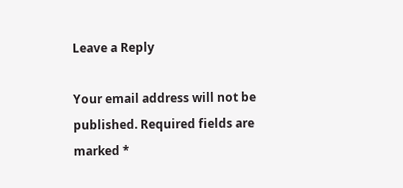Leave a Reply

Your email address will not be published. Required fields are marked *